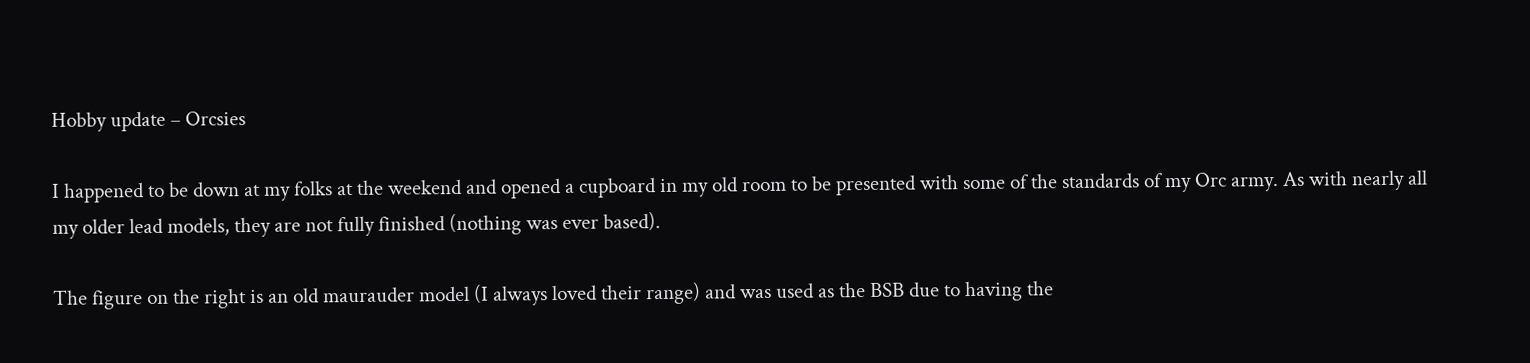Hobby update – Orcsies

I happened to be down at my folks at the weekend and opened a cupboard in my old room to be presented with some of the standards of my Orc army. As with nearly all my older lead models, they are not fully finished (nothing was ever based).

The figure on the right is an old maurauder model (I always loved their range) and was used as the BSB due to having the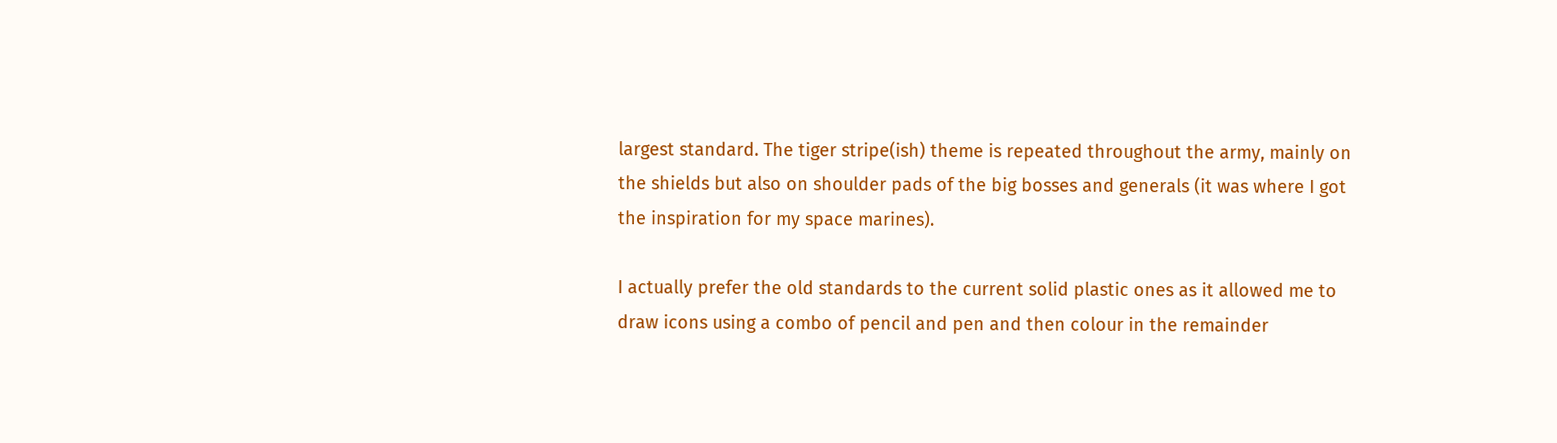largest standard. The tiger stripe(ish) theme is repeated throughout the army, mainly on the shields but also on shoulder pads of the big bosses and generals (it was where I got the inspiration for my space marines).

I actually prefer the old standards to the current solid plastic ones as it allowed me to draw icons using a combo of pencil and pen and then colour in the remainder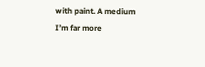with paint. A medium I’m far more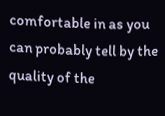comfortable in as you can probably tell by the quality of the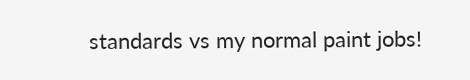standards vs my normal paint jobs!